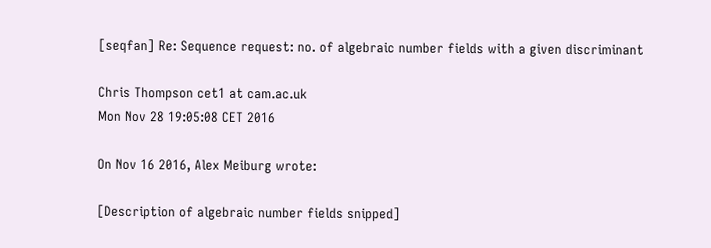[seqfan] Re: Sequence request: no. of algebraic number fields with a given discriminant

Chris Thompson cet1 at cam.ac.uk
Mon Nov 28 19:05:08 CET 2016

On Nov 16 2016, Alex Meiburg wrote:

[Description of algebraic number fields snipped]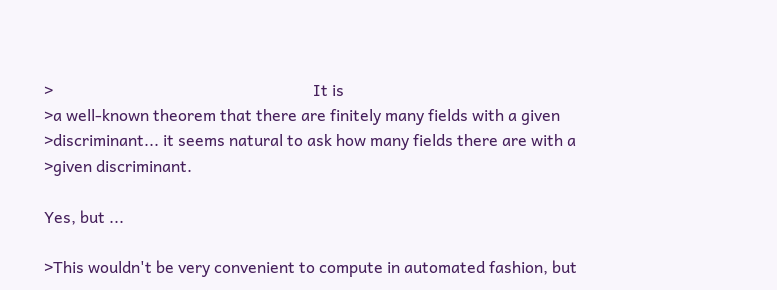>                                                                 It is
>a well-known theorem that there are finitely many fields with a given
>discriminant... it seems natural to ask how many fields there are with a
>given discriminant.

Yes, but ...

>This wouldn't be very convenient to compute in automated fashion, but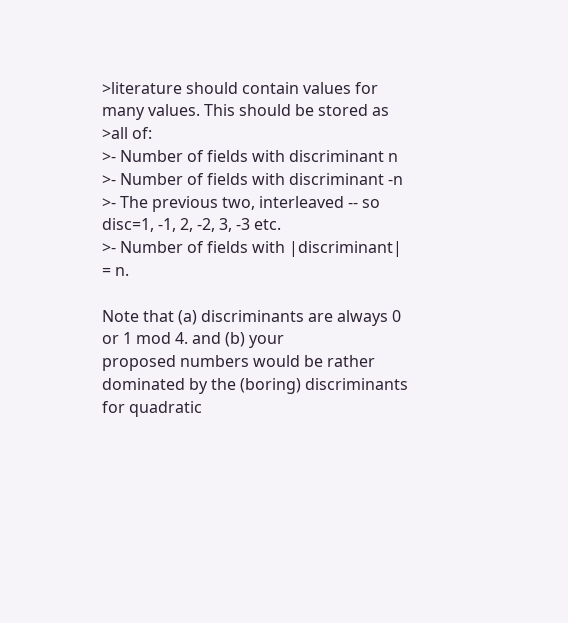>literature should contain values for many values. This should be stored as
>all of:
>- Number of fields with discriminant n
>- Number of fields with discriminant -n
>- The previous two, interleaved -- so disc=1, -1, 2, -2, 3, -3 etc.
>- Number of fields with |discriminant| = n.

Note that (a) discriminants are always 0 or 1 mod 4. and (b) your
proposed numbers would be rather dominated by the (boring) discriminants
for quadratic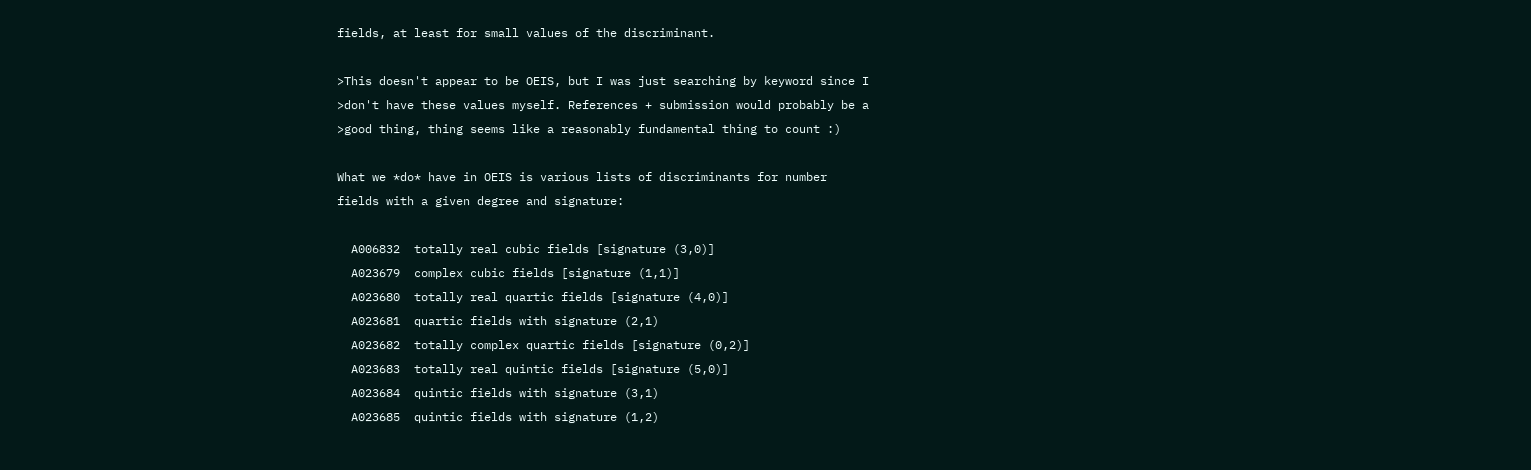fields, at least for small values of the discriminant.

>This doesn't appear to be OEIS, but I was just searching by keyword since I
>don't have these values myself. References + submission would probably be a
>good thing, thing seems like a reasonably fundamental thing to count :)

What we *do* have in OEIS is various lists of discriminants for number
fields with a given degree and signature:

  A006832  totally real cubic fields [signature (3,0)]
  A023679  complex cubic fields [signature (1,1)]
  A023680  totally real quartic fields [signature (4,0)]
  A023681  quartic fields with signature (2,1)
  A023682  totally complex quartic fields [signature (0,2)]
  A023683  totally real quintic fields [signature (5,0)]
  A023684  quintic fields with signature (3,1)
  A023685  quintic fields with signature (1,2)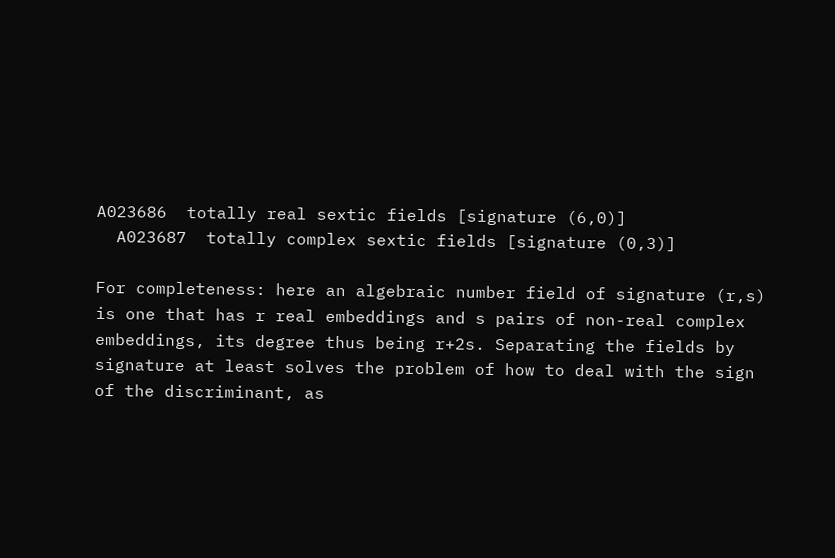A023686  totally real sextic fields [signature (6,0)]
  A023687  totally complex sextic fields [signature (0,3)]

For completeness: here an algebraic number field of signature (r,s)
is one that has r real embeddings and s pairs of non-real complex
embeddings, its degree thus being r+2s. Separating the fields by
signature at least solves the problem of how to deal with the sign
of the discriminant, as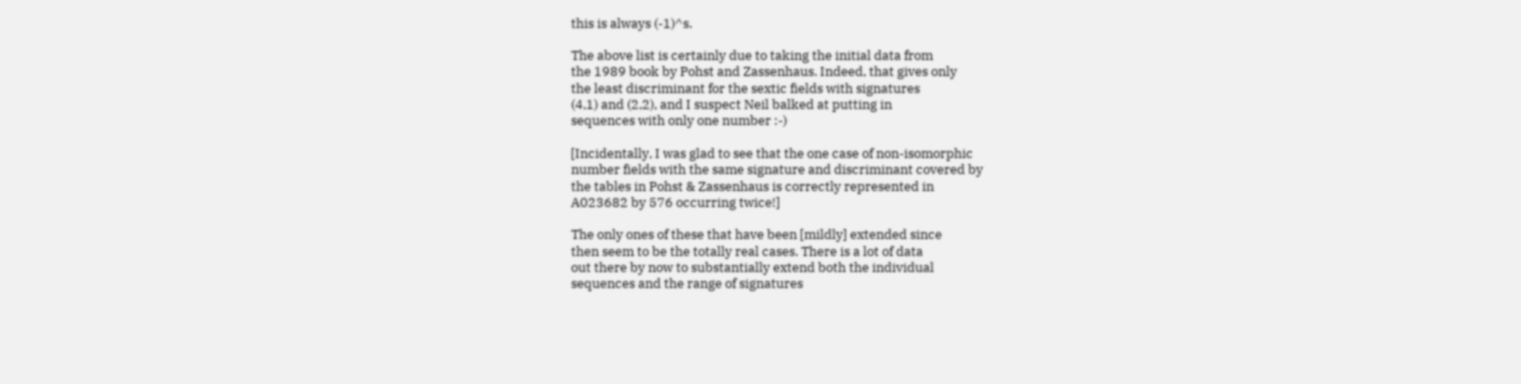this is always (-1)^s.

The above list is certainly due to taking the initial data from
the 1989 book by Pohst and Zassenhaus. Indeed, that gives only
the least discriminant for the sextic fields with signatures
(4,1) and (2,2), and I suspect Neil balked at putting in
sequences with only one number :-)

[Incidentally, I was glad to see that the one case of non-isomorphic
number fields with the same signature and discriminant covered by
the tables in Pohst & Zassenhaus is correctly represented in
A023682 by 576 occurring twice!]

The only ones of these that have been [mildly] extended since
then seem to be the totally real cases. There is a lot of data
out there by now to substantially extend both the individual
sequences and the range of signatures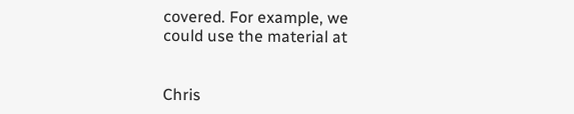covered. For example, we
could use the material at


Chris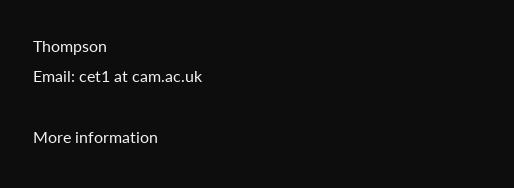Thompson
Email: cet1 at cam.ac.uk

More information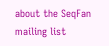about the SeqFan mailing list